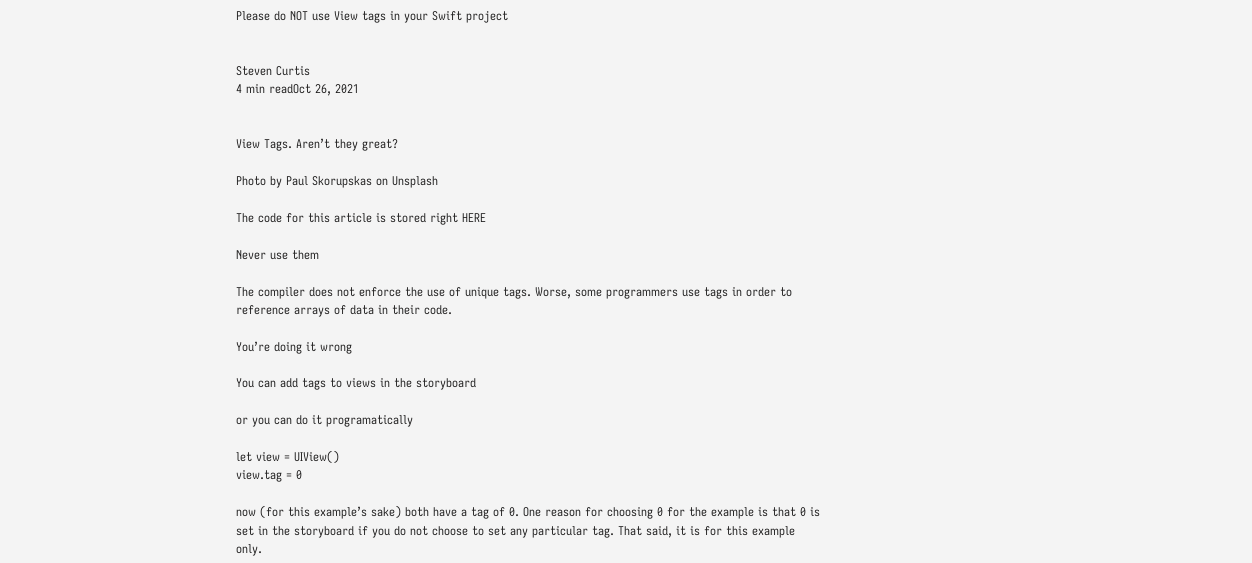Please do NOT use View tags in your Swift project


Steven Curtis
4 min readOct 26, 2021


View Tags. Aren’t they great?

Photo by Paul Skorupskas on Unsplash

The code for this article is stored right HERE

Never use them

The compiler does not enforce the use of unique tags. Worse, some programmers use tags in order to reference arrays of data in their code.

You’re doing it wrong

You can add tags to views in the storyboard

or you can do it programatically

let view = UIView()
view.tag = 0

now (for this example’s sake) both have a tag of 0. One reason for choosing 0 for the example is that 0 is set in the storyboard if you do not choose to set any particular tag. That said, it is for this example only.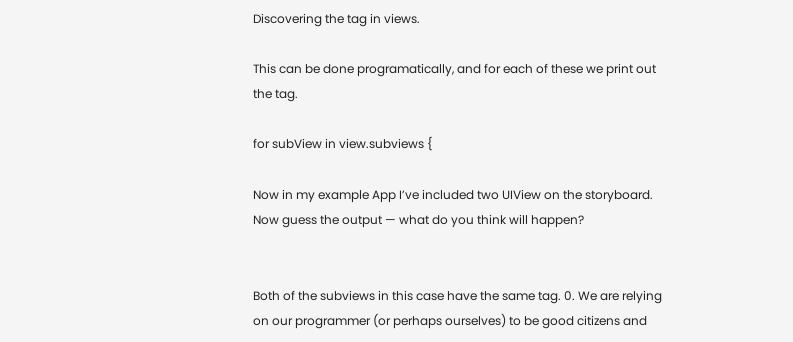Discovering the tag in views.

This can be done programatically, and for each of these we print out the tag.

for subView in view.subviews {

Now in my example App I’ve included two UIView on the storyboard. Now guess the output — what do you think will happen?


Both of the subviews in this case have the same tag. 0. We are relying on our programmer (or perhaps ourselves) to be good citizens and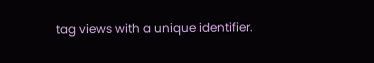tag views with a unique identifier.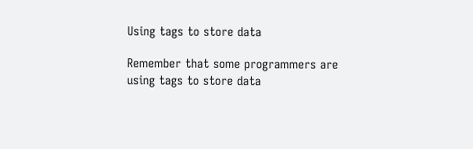Using tags to store data

Remember that some programmers are using tags to store data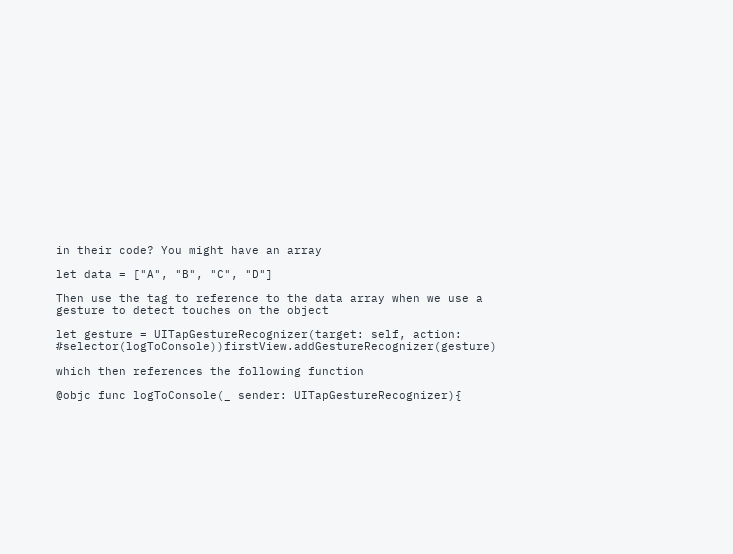in their code? You might have an array

let data = ["A", "B", "C", "D"]

Then use the tag to reference to the data array when we use a gesture to detect touches on the object

let gesture = UITapGestureRecognizer(target: self, action: #selector(logToConsole))firstView.addGestureRecognizer(gesture)

which then references the following function

@objc func logToConsole(_ sender: UITapGestureRecognizer){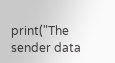print("The sender data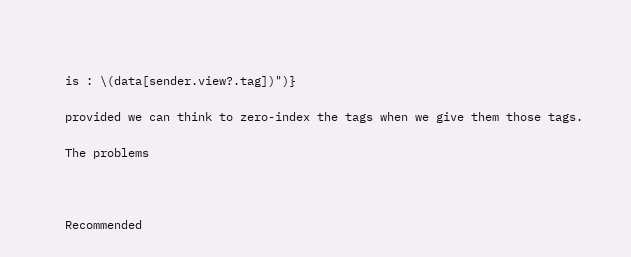is : \(data[sender.view?.tag])")}

provided we can think to zero-index the tags when we give them those tags.

The problems



Recommended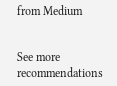from Medium


See more recommendations